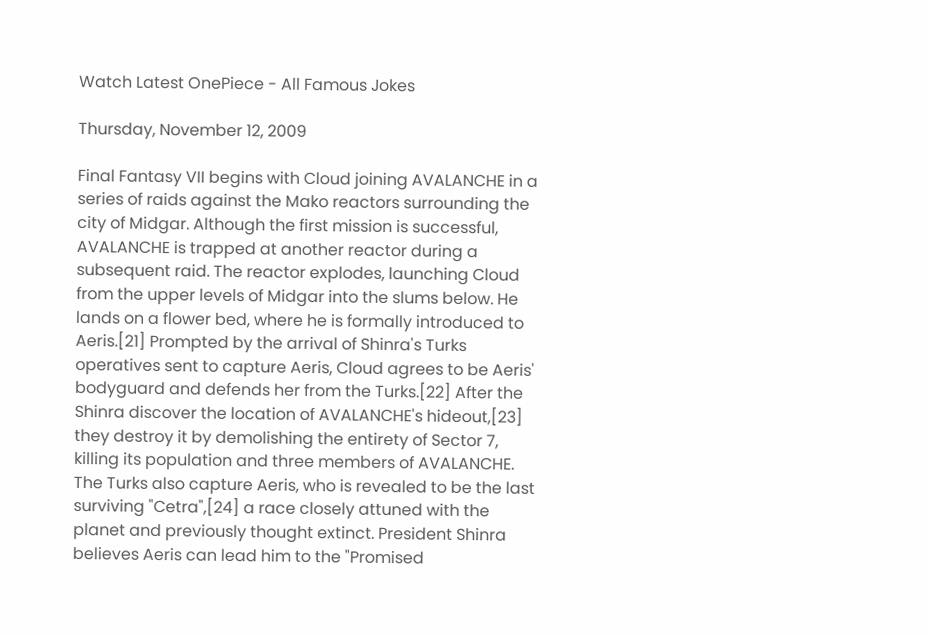Watch Latest OnePiece - All Famous Jokes

Thursday, November 12, 2009

Final Fantasy VII begins with Cloud joining AVALANCHE in a series of raids against the Mako reactors surrounding the city of Midgar. Although the first mission is successful, AVALANCHE is trapped at another reactor during a subsequent raid. The reactor explodes, launching Cloud from the upper levels of Midgar into the slums below. He lands on a flower bed, where he is formally introduced to Aeris.[21] Prompted by the arrival of Shinra's Turks operatives sent to capture Aeris, Cloud agrees to be Aeris' bodyguard and defends her from the Turks.[22] After the Shinra discover the location of AVALANCHE's hideout,[23] they destroy it by demolishing the entirety of Sector 7, killing its population and three members of AVALANCHE. The Turks also capture Aeris, who is revealed to be the last surviving "Cetra",[24] a race closely attuned with the planet and previously thought extinct. President Shinra believes Aeris can lead him to the "Promised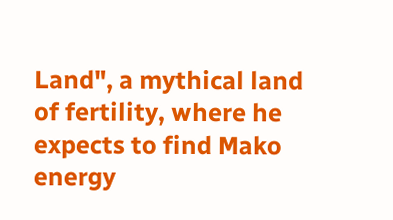Land", a mythical land of fertility, where he expects to find Mako energy